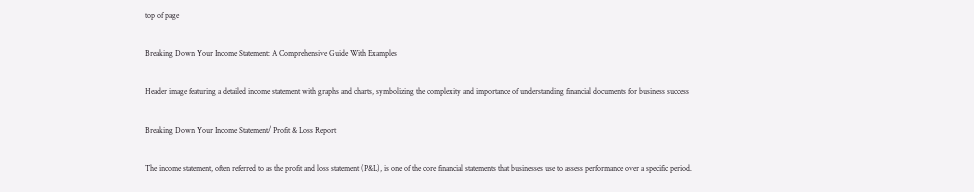top of page

Breaking Down Your Income Statement: A Comprehensive Guide With Examples

Header image featuring a detailed income statement with graphs and charts, symbolizing the complexity and importance of understanding financial documents for business success

Breaking Down Your Income Statement/ Profit & Loss Report

The income statement, often referred to as the profit and loss statement (P&L), is one of the core financial statements that businesses use to assess performance over a specific period.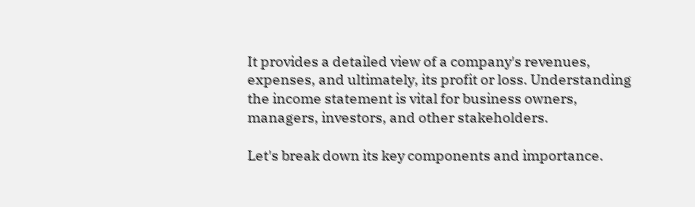It provides a detailed view of a company's revenues, expenses, and ultimately, its profit or loss. Understanding the income statement is vital for business owners, managers, investors, and other stakeholders.

Let's break down its key components and importance.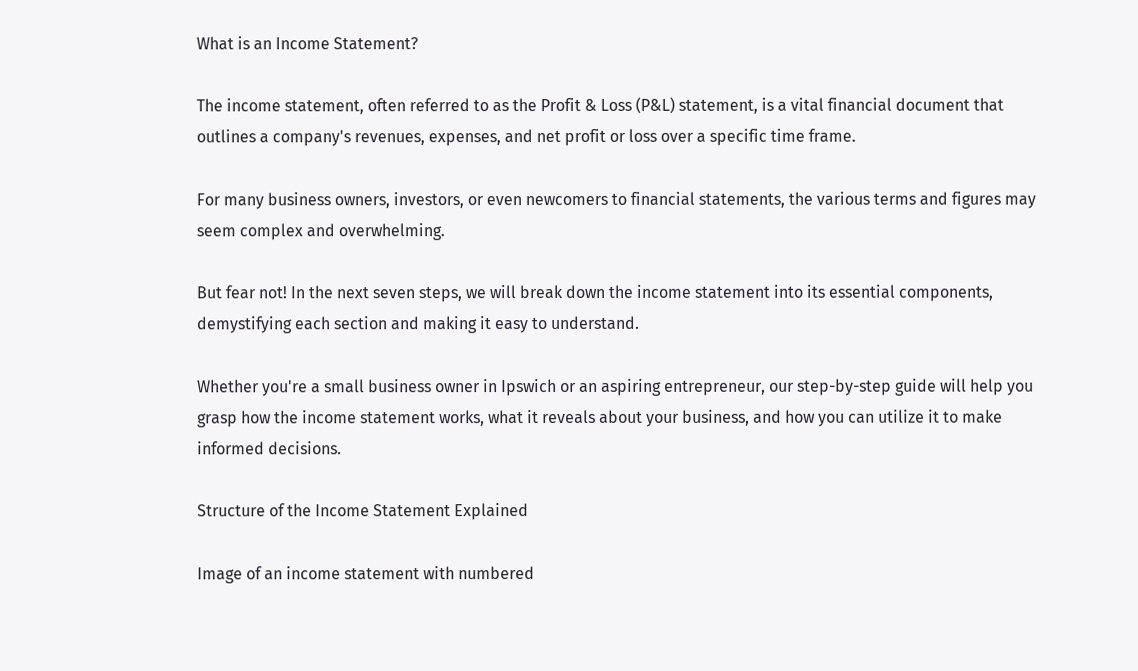What is an Income Statement?

The income statement, often referred to as the Profit & Loss (P&L) statement, is a vital financial document that outlines a company's revenues, expenses, and net profit or loss over a specific time frame.

For many business owners, investors, or even newcomers to financial statements, the various terms and figures may seem complex and overwhelming.

But fear not! In the next seven steps, we will break down the income statement into its essential components, demystifying each section and making it easy to understand.

Whether you're a small business owner in Ipswich or an aspiring entrepreneur, our step-by-step guide will help you grasp how the income statement works, what it reveals about your business, and how you can utilize it to make informed decisions.

Structure of the Income Statement Explained

Image of an income statement with numbered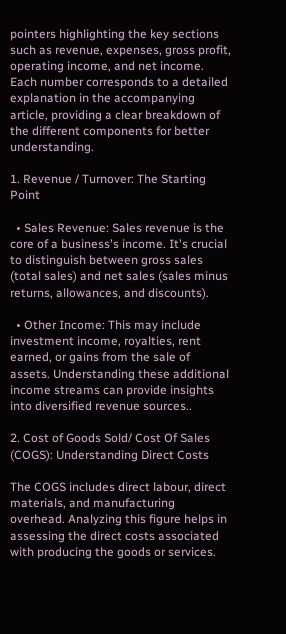pointers highlighting the key sections such as revenue, expenses, gross profit, operating income, and net income. Each number corresponds to a detailed explanation in the accompanying article, providing a clear breakdown of the different components for better understanding.

1. Revenue / Turnover: The Starting Point

  • Sales Revenue: Sales revenue is the core of a business's income. It's crucial to distinguish between gross sales (total sales) and net sales (sales minus returns, allowances, and discounts).

  • Other Income: This may include investment income, royalties, rent earned, or gains from the sale of assets. Understanding these additional income streams can provide insights into diversified revenue sources..

2. Cost of Goods Sold/ Cost Of Sales (COGS): Understanding Direct Costs

The COGS includes direct labour, direct materials, and manufacturing overhead. Analyzing this figure helps in assessing the direct costs associated with producing the goods or services.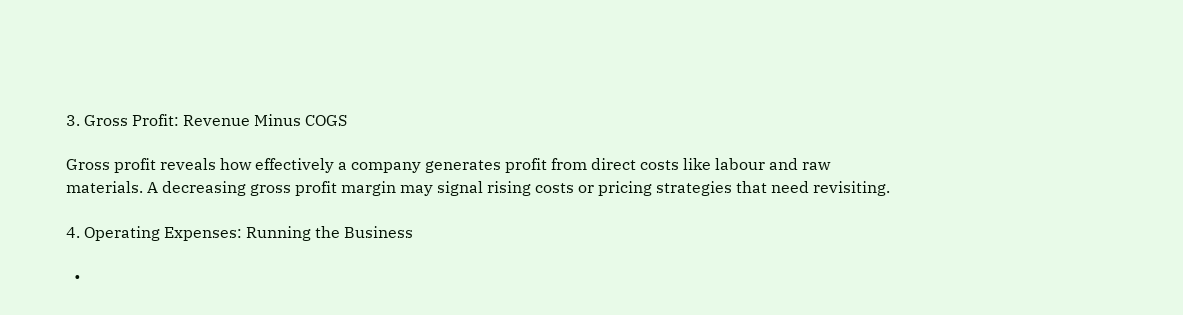3. Gross Profit: Revenue Minus COGS

Gross profit reveals how effectively a company generates profit from direct costs like labour and raw materials. A decreasing gross profit margin may signal rising costs or pricing strategies that need revisiting.

4. Operating Expenses: Running the Business

  •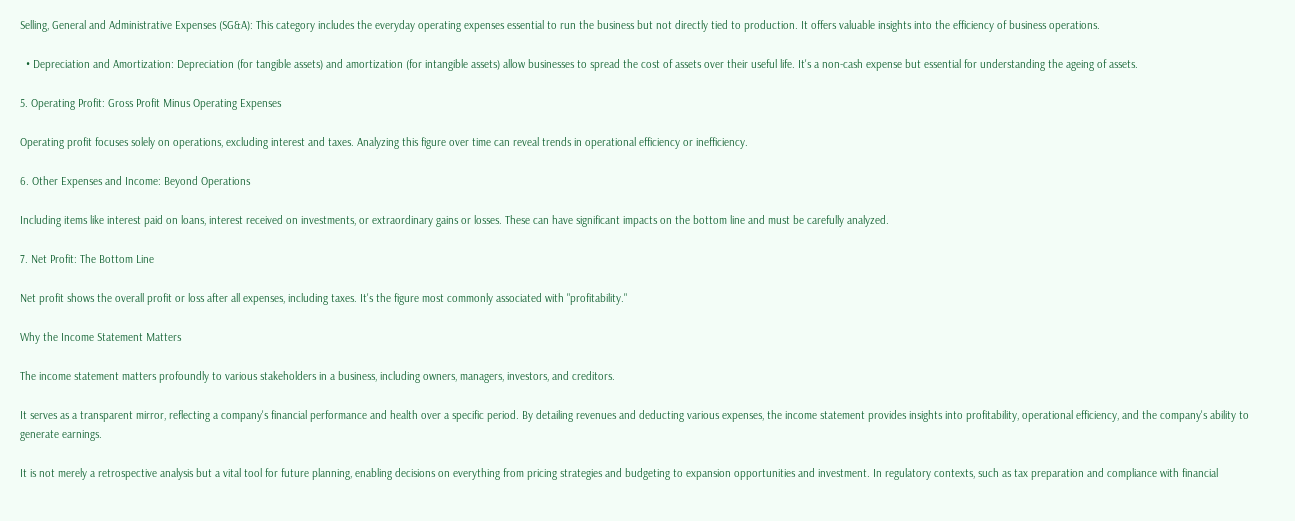Selling, General and Administrative Expenses (SG&A): This category includes the everyday operating expenses essential to run the business but not directly tied to production. It offers valuable insights into the efficiency of business operations.

  • Depreciation and Amortization: Depreciation (for tangible assets) and amortization (for intangible assets) allow businesses to spread the cost of assets over their useful life. It's a non-cash expense but essential for understanding the ageing of assets.

5. Operating Profit: Gross Profit Minus Operating Expenses

Operating profit focuses solely on operations, excluding interest and taxes. Analyzing this figure over time can reveal trends in operational efficiency or inefficiency.

6. Other Expenses and Income: Beyond Operations

Including items like interest paid on loans, interest received on investments, or extraordinary gains or losses. These can have significant impacts on the bottom line and must be carefully analyzed.

7. Net Profit: The Bottom Line

Net profit shows the overall profit or loss after all expenses, including taxes. It's the figure most commonly associated with "profitability."

Why the Income Statement Matters

The income statement matters profoundly to various stakeholders in a business, including owners, managers, investors, and creditors.

It serves as a transparent mirror, reflecting a company's financial performance and health over a specific period. By detailing revenues and deducting various expenses, the income statement provides insights into profitability, operational efficiency, and the company's ability to generate earnings.

It is not merely a retrospective analysis but a vital tool for future planning, enabling decisions on everything from pricing strategies and budgeting to expansion opportunities and investment. In regulatory contexts, such as tax preparation and compliance with financial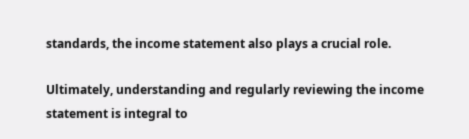standards, the income statement also plays a crucial role.

Ultimately, understanding and regularly reviewing the income statement is integral to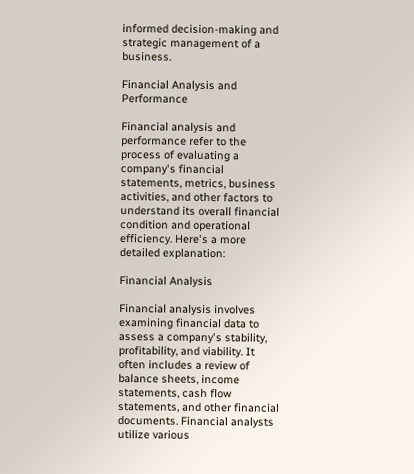informed decision-making and strategic management of a business.

Financial Analysis and Performance

Financial analysis and performance refer to the process of evaluating a company's financial statements, metrics, business activities, and other factors to understand its overall financial condition and operational efficiency. Here's a more detailed explanation:

Financial Analysis

Financial analysis involves examining financial data to assess a company's stability, profitability, and viability. It often includes a review of balance sheets, income statements, cash flow statements, and other financial documents. Financial analysts utilize various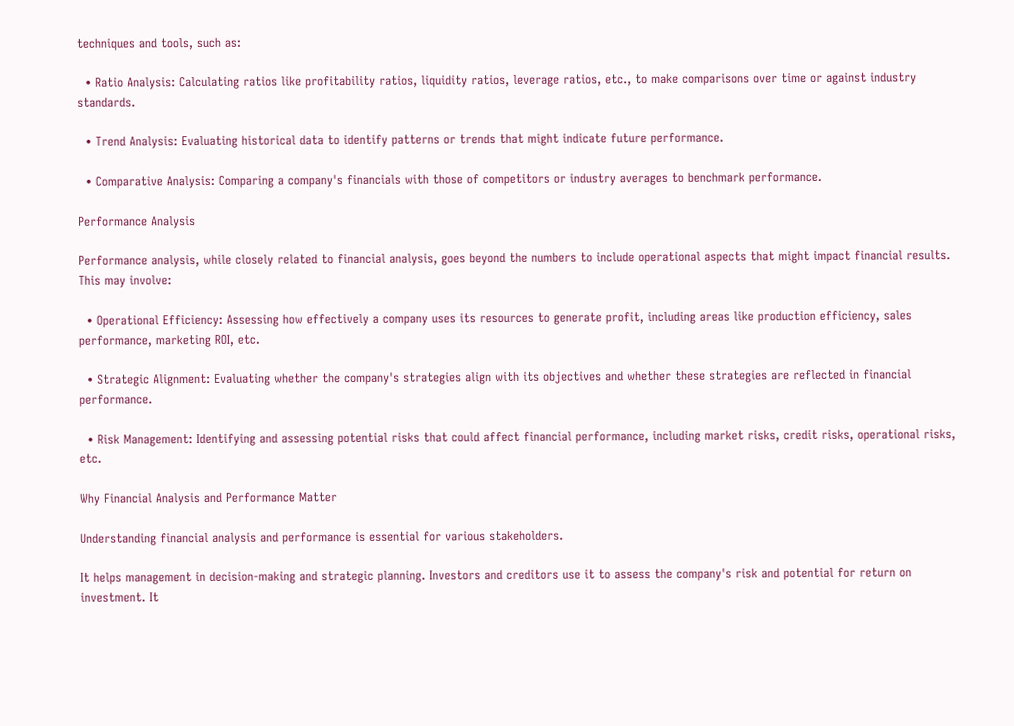techniques and tools, such as:

  • Ratio Analysis: Calculating ratios like profitability ratios, liquidity ratios, leverage ratios, etc., to make comparisons over time or against industry standards.

  • Trend Analysis: Evaluating historical data to identify patterns or trends that might indicate future performance.

  • Comparative Analysis: Comparing a company's financials with those of competitors or industry averages to benchmark performance.

Performance Analysis

Performance analysis, while closely related to financial analysis, goes beyond the numbers to include operational aspects that might impact financial results. This may involve:

  • Operational Efficiency: Assessing how effectively a company uses its resources to generate profit, including areas like production efficiency, sales performance, marketing ROI, etc.

  • Strategic Alignment: Evaluating whether the company's strategies align with its objectives and whether these strategies are reflected in financial performance.

  • Risk Management: Identifying and assessing potential risks that could affect financial performance, including market risks, credit risks, operational risks, etc.

Why Financial Analysis and Performance Matter

Understanding financial analysis and performance is essential for various stakeholders.

It helps management in decision-making and strategic planning. Investors and creditors use it to assess the company's risk and potential for return on investment. It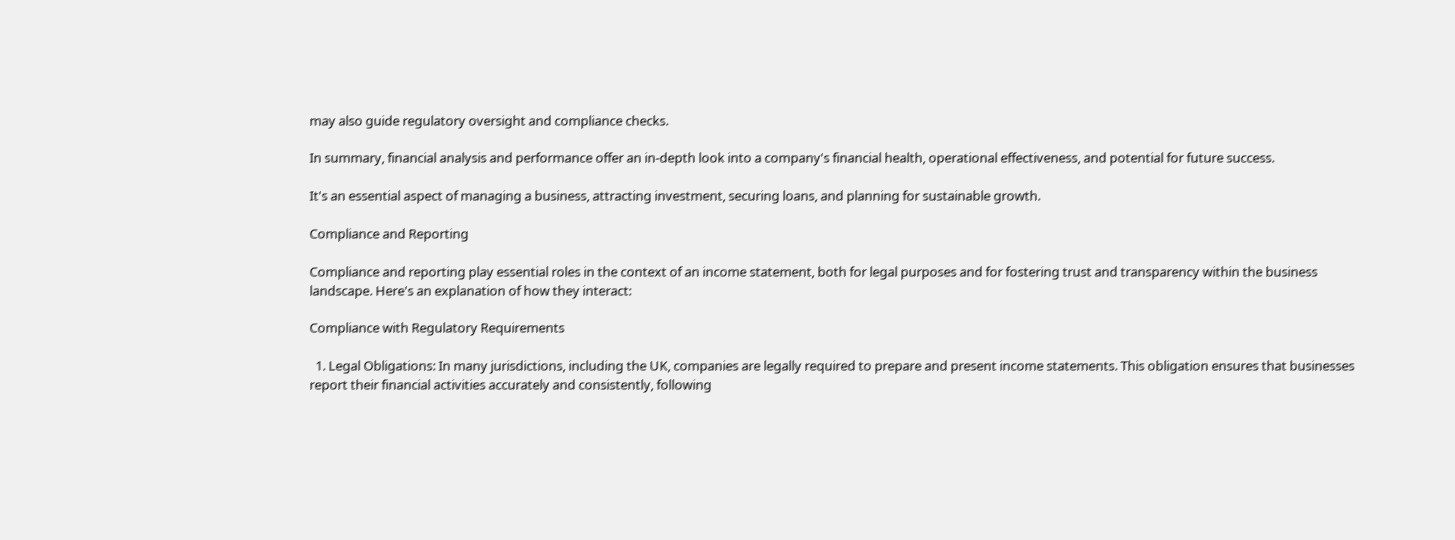may also guide regulatory oversight and compliance checks.

In summary, financial analysis and performance offer an in-depth look into a company's financial health, operational effectiveness, and potential for future success.

It's an essential aspect of managing a business, attracting investment, securing loans, and planning for sustainable growth.

Compliance and Reporting

Compliance and reporting play essential roles in the context of an income statement, both for legal purposes and for fostering trust and transparency within the business landscape. Here's an explanation of how they interact:

Compliance with Regulatory Requirements

  1. Legal Obligations: In many jurisdictions, including the UK, companies are legally required to prepare and present income statements. This obligation ensures that businesses report their financial activities accurately and consistently, following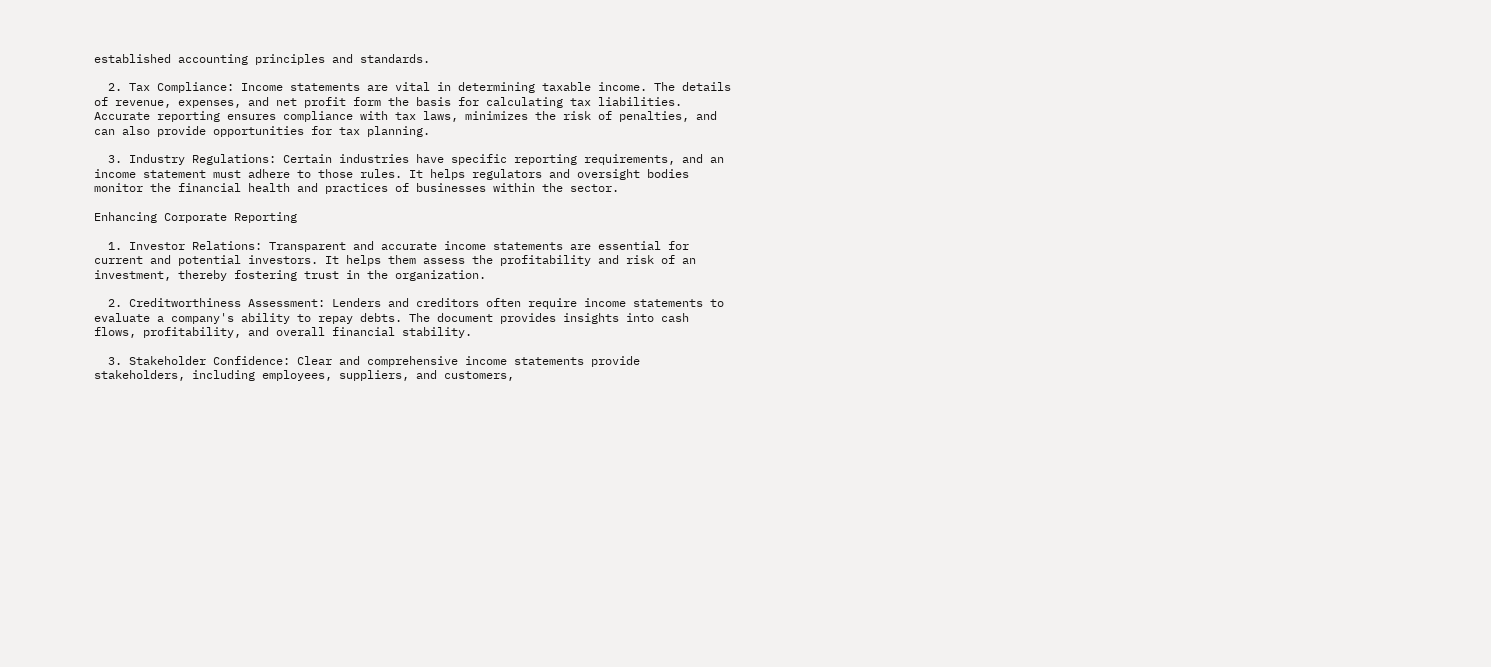established accounting principles and standards.

  2. Tax Compliance: Income statements are vital in determining taxable income. The details of revenue, expenses, and net profit form the basis for calculating tax liabilities. Accurate reporting ensures compliance with tax laws, minimizes the risk of penalties, and can also provide opportunities for tax planning.

  3. Industry Regulations: Certain industries have specific reporting requirements, and an income statement must adhere to those rules. It helps regulators and oversight bodies monitor the financial health and practices of businesses within the sector.

Enhancing Corporate Reporting

  1. Investor Relations: Transparent and accurate income statements are essential for current and potential investors. It helps them assess the profitability and risk of an investment, thereby fostering trust in the organization.

  2. Creditworthiness Assessment: Lenders and creditors often require income statements to evaluate a company's ability to repay debts. The document provides insights into cash flows, profitability, and overall financial stability.

  3. Stakeholder Confidence: Clear and comprehensive income statements provide stakeholders, including employees, suppliers, and customers,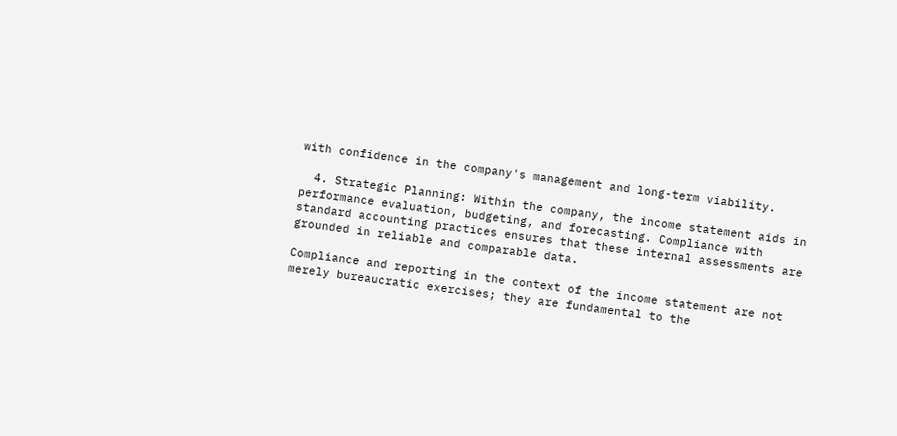with confidence in the company's management and long-term viability.

  4. Strategic Planning: Within the company, the income statement aids in performance evaluation, budgeting, and forecasting. Compliance with standard accounting practices ensures that these internal assessments are grounded in reliable and comparable data.

Compliance and reporting in the context of the income statement are not merely bureaucratic exercises; they are fundamental to the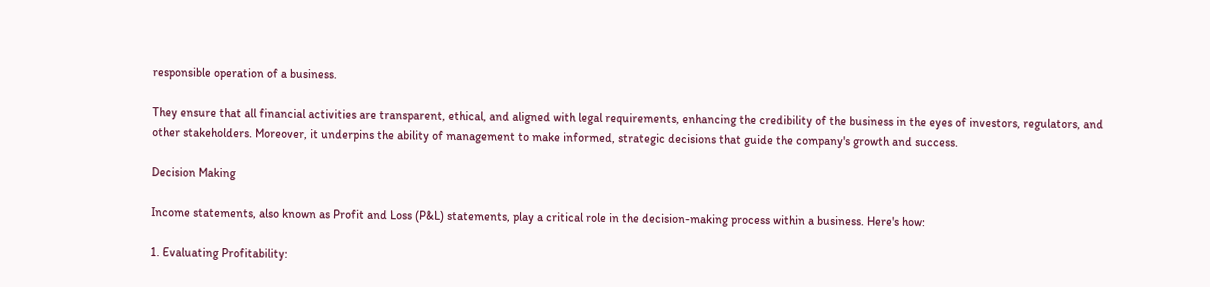responsible operation of a business.

They ensure that all financial activities are transparent, ethical, and aligned with legal requirements, enhancing the credibility of the business in the eyes of investors, regulators, and other stakeholders. Moreover, it underpins the ability of management to make informed, strategic decisions that guide the company's growth and success.

Decision Making

Income statements, also known as Profit and Loss (P&L) statements, play a critical role in the decision-making process within a business. Here's how:

1. Evaluating Profitability: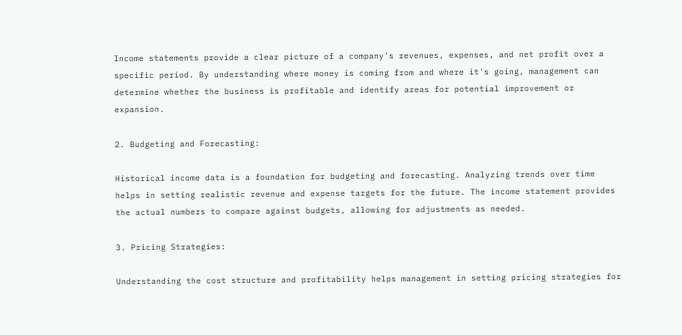Income statements provide a clear picture of a company's revenues, expenses, and net profit over a specific period. By understanding where money is coming from and where it's going, management can determine whether the business is profitable and identify areas for potential improvement or expansion.

2. Budgeting and Forecasting:

Historical income data is a foundation for budgeting and forecasting. Analyzing trends over time helps in setting realistic revenue and expense targets for the future. The income statement provides the actual numbers to compare against budgets, allowing for adjustments as needed.

3. Pricing Strategies:

Understanding the cost structure and profitability helps management in setting pricing strategies for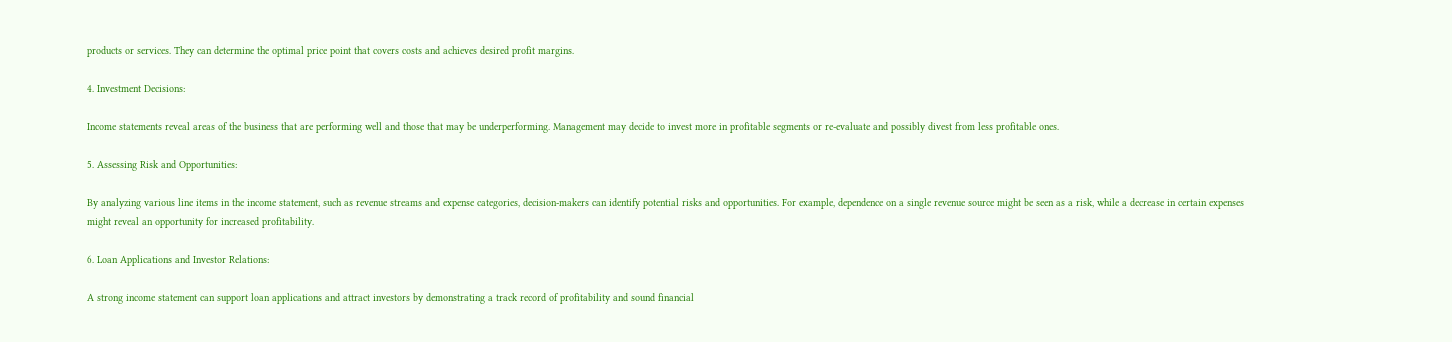products or services. They can determine the optimal price point that covers costs and achieves desired profit margins.

4. Investment Decisions:

Income statements reveal areas of the business that are performing well and those that may be underperforming. Management may decide to invest more in profitable segments or re-evaluate and possibly divest from less profitable ones.

5. Assessing Risk and Opportunities:

By analyzing various line items in the income statement, such as revenue streams and expense categories, decision-makers can identify potential risks and opportunities. For example, dependence on a single revenue source might be seen as a risk, while a decrease in certain expenses might reveal an opportunity for increased profitability.

6. Loan Applications and Investor Relations:

A strong income statement can support loan applications and attract investors by demonstrating a track record of profitability and sound financial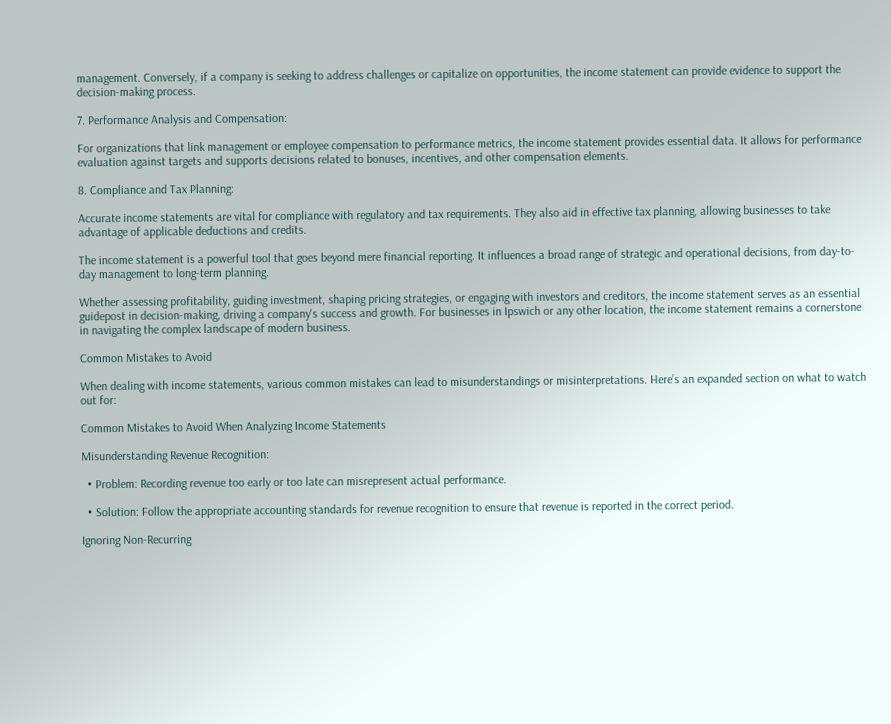management. Conversely, if a company is seeking to address challenges or capitalize on opportunities, the income statement can provide evidence to support the decision-making process.

7. Performance Analysis and Compensation:

For organizations that link management or employee compensation to performance metrics, the income statement provides essential data. It allows for performance evaluation against targets and supports decisions related to bonuses, incentives, and other compensation elements.

8. Compliance and Tax Planning:

Accurate income statements are vital for compliance with regulatory and tax requirements. They also aid in effective tax planning, allowing businesses to take advantage of applicable deductions and credits.

The income statement is a powerful tool that goes beyond mere financial reporting. It influences a broad range of strategic and operational decisions, from day-to-day management to long-term planning.

Whether assessing profitability, guiding investment, shaping pricing strategies, or engaging with investors and creditors, the income statement serves as an essential guidepost in decision-making, driving a company's success and growth. For businesses in Ipswich or any other location, the income statement remains a cornerstone in navigating the complex landscape of modern business.

Common Mistakes to Avoid

When dealing with income statements, various common mistakes can lead to misunderstandings or misinterpretations. Here’s an expanded section on what to watch out for:

Common Mistakes to Avoid When Analyzing Income Statements

Misunderstanding Revenue Recognition:

  • Problem: Recording revenue too early or too late can misrepresent actual performance.

  • Solution: Follow the appropriate accounting standards for revenue recognition to ensure that revenue is reported in the correct period.

Ignoring Non-Recurring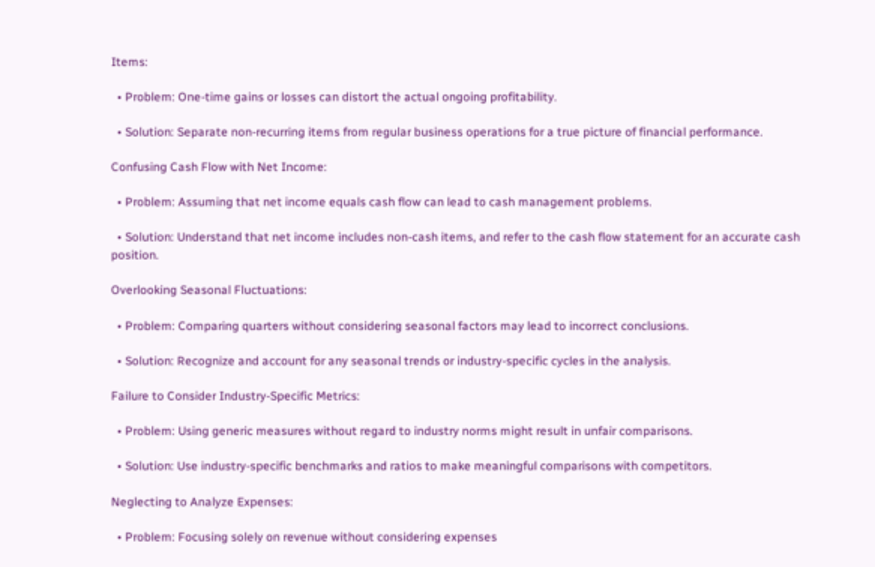Items:

  • Problem: One-time gains or losses can distort the actual ongoing profitability.

  • Solution: Separate non-recurring items from regular business operations for a true picture of financial performance.

Confusing Cash Flow with Net Income:

  • Problem: Assuming that net income equals cash flow can lead to cash management problems.

  • Solution: Understand that net income includes non-cash items, and refer to the cash flow statement for an accurate cash position.

Overlooking Seasonal Fluctuations:

  • Problem: Comparing quarters without considering seasonal factors may lead to incorrect conclusions.

  • Solution: Recognize and account for any seasonal trends or industry-specific cycles in the analysis.

Failure to Consider Industry-Specific Metrics:

  • Problem: Using generic measures without regard to industry norms might result in unfair comparisons.

  • Solution: Use industry-specific benchmarks and ratios to make meaningful comparisons with competitors.

Neglecting to Analyze Expenses:

  • Problem: Focusing solely on revenue without considering expenses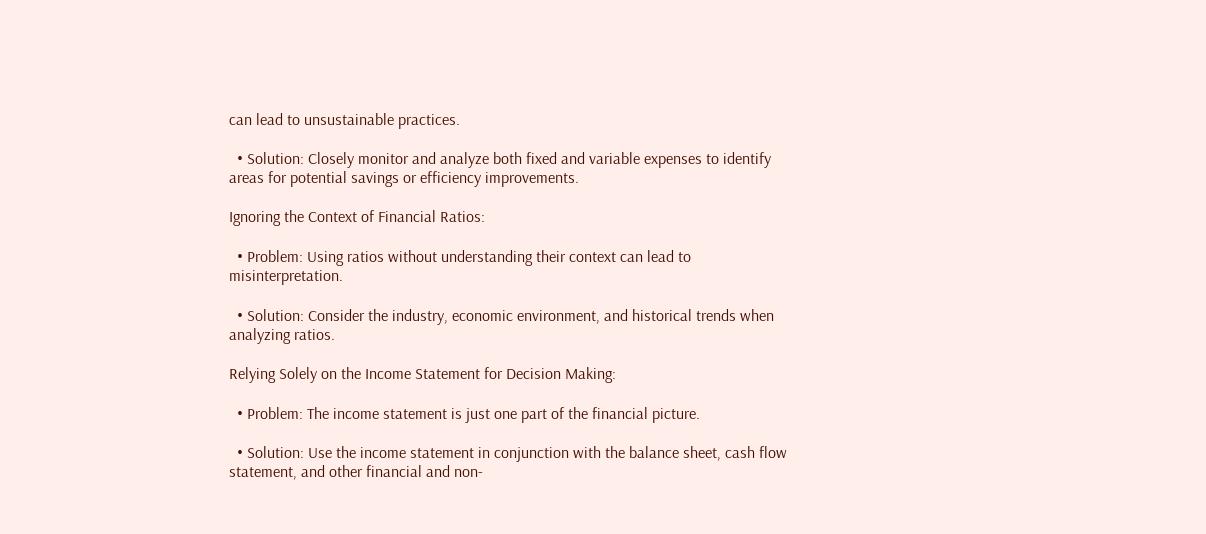can lead to unsustainable practices.

  • Solution: Closely monitor and analyze both fixed and variable expenses to identify areas for potential savings or efficiency improvements.

Ignoring the Context of Financial Ratios:

  • Problem: Using ratios without understanding their context can lead to misinterpretation.

  • Solution: Consider the industry, economic environment, and historical trends when analyzing ratios.

Relying Solely on the Income Statement for Decision Making:

  • Problem: The income statement is just one part of the financial picture.

  • Solution: Use the income statement in conjunction with the balance sheet, cash flow statement, and other financial and non-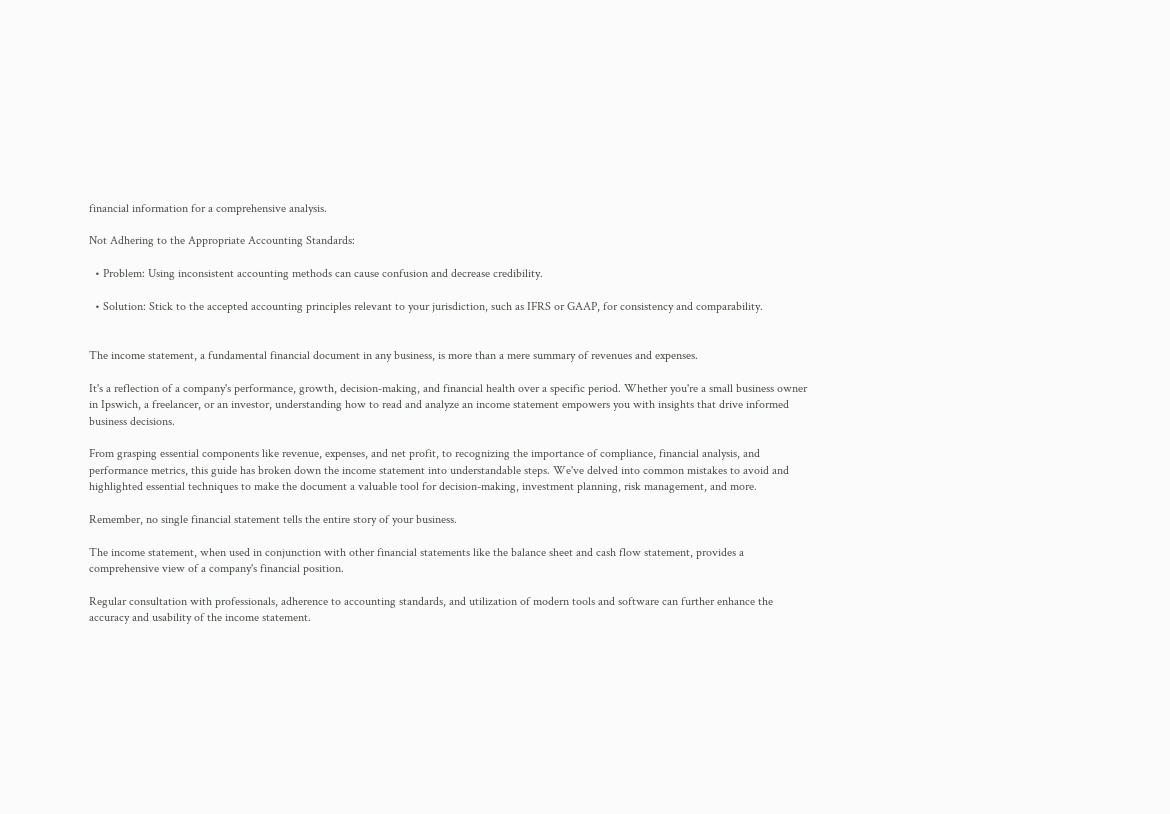financial information for a comprehensive analysis.

Not Adhering to the Appropriate Accounting Standards:

  • Problem: Using inconsistent accounting methods can cause confusion and decrease credibility.

  • Solution: Stick to the accepted accounting principles relevant to your jurisdiction, such as IFRS or GAAP, for consistency and comparability.


The income statement, a fundamental financial document in any business, is more than a mere summary of revenues and expenses.

It's a reflection of a company's performance, growth, decision-making, and financial health over a specific period. Whether you're a small business owner in Ipswich, a freelancer, or an investor, understanding how to read and analyze an income statement empowers you with insights that drive informed business decisions.

From grasping essential components like revenue, expenses, and net profit, to recognizing the importance of compliance, financial analysis, and performance metrics, this guide has broken down the income statement into understandable steps. We've delved into common mistakes to avoid and highlighted essential techniques to make the document a valuable tool for decision-making, investment planning, risk management, and more.

Remember, no single financial statement tells the entire story of your business.

The income statement, when used in conjunction with other financial statements like the balance sheet and cash flow statement, provides a comprehensive view of a company's financial position.

Regular consultation with professionals, adherence to accounting standards, and utilization of modern tools and software can further enhance the accuracy and usability of the income statement.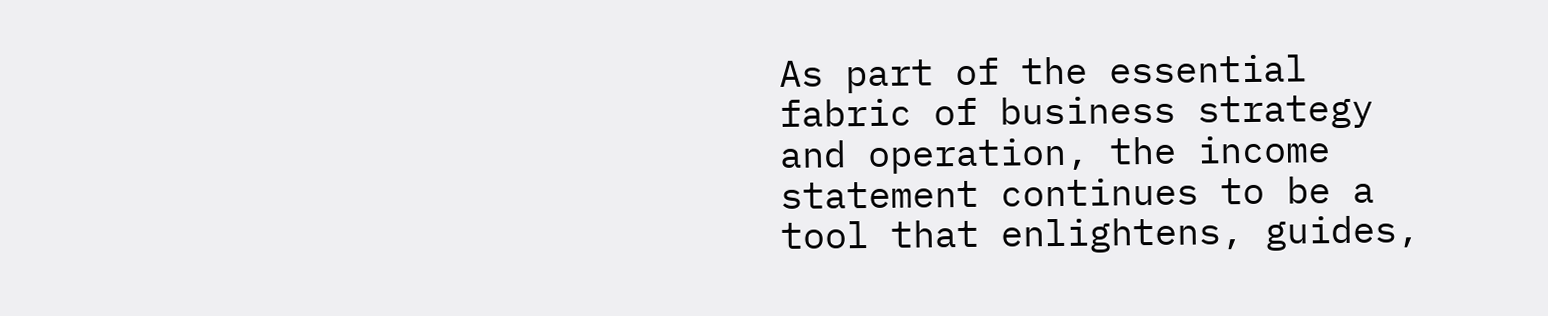As part of the essential fabric of business strategy and operation, the income statement continues to be a tool that enlightens, guides,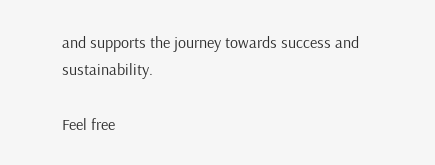and supports the journey towards success and sustainability.

Feel free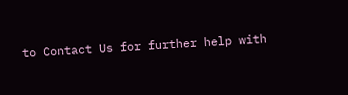to Contact Us for further help with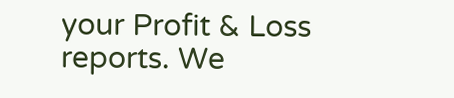your Profit & Loss reports. We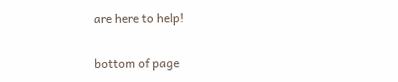are here to help!


bottom of page